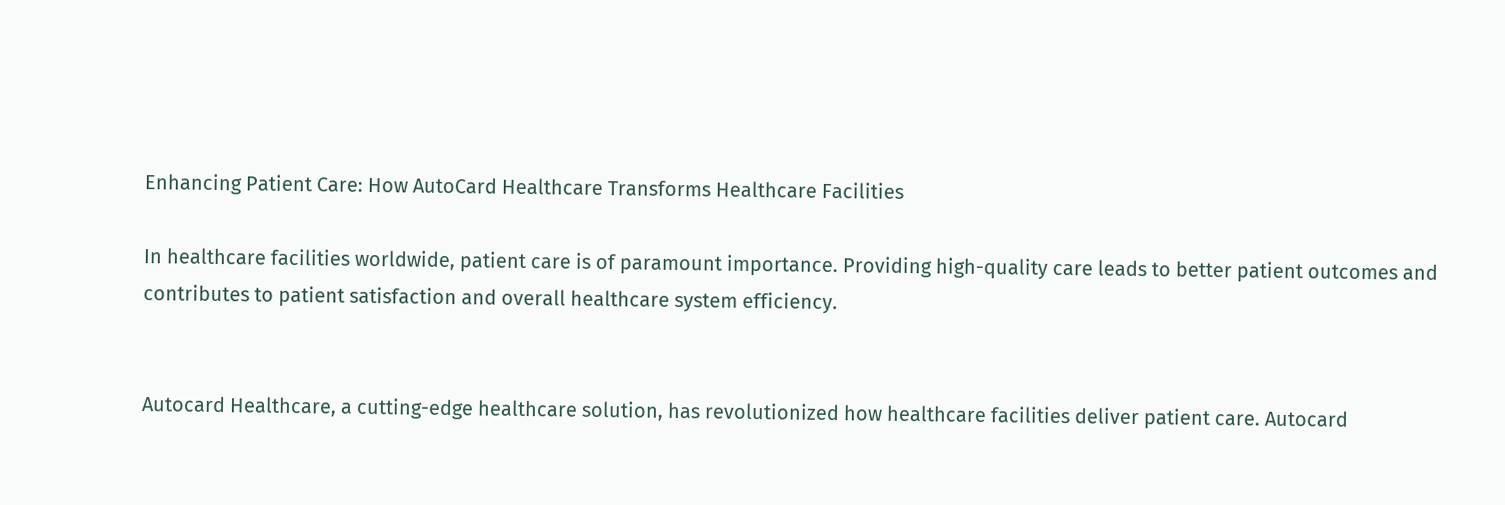Enhancing Patient Care: How AutoCard Healthcare Transforms Healthcare Facilities

In healthcare facilities worldwide, patient care is of paramount importance. Providing high-quality care leads to better patient outcomes and contributes to patient satisfaction and overall healthcare system efficiency.


Autocard Healthcare, a cutting-edge healthcare solution, has revolutionized how healthcare facilities deliver patient care. Autocard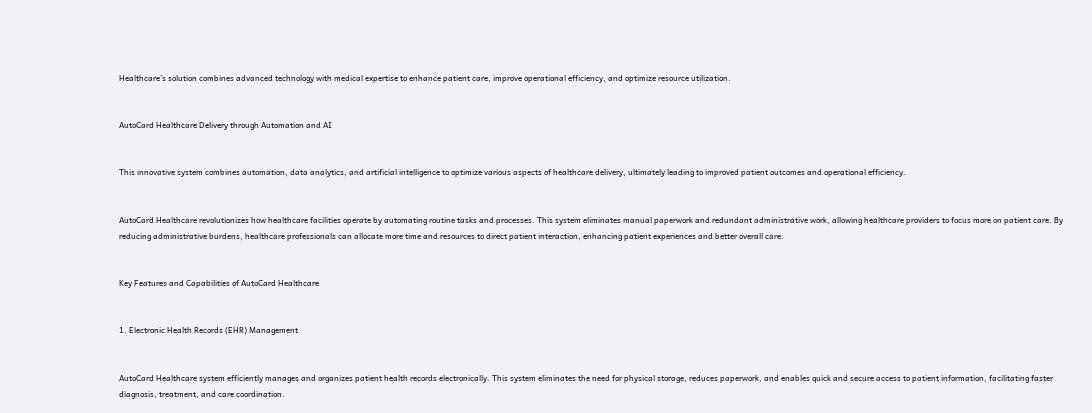Healthcare’s solution combines advanced technology with medical expertise to enhance patient care, improve operational efficiency, and optimize resource utilization.


AutoCard Healthcare Delivery through Automation and AI


This innovative system combines automation, data analytics, and artificial intelligence to optimize various aspects of healthcare delivery, ultimately leading to improved patient outcomes and operational efficiency.


AutoCard Healthcare revolutionizes how healthcare facilities operate by automating routine tasks and processes. This system eliminates manual paperwork and redundant administrative work, allowing healthcare providers to focus more on patient care. By reducing administrative burdens, healthcare professionals can allocate more time and resources to direct patient interaction, enhancing patient experiences and better overall care.


Key Features and Capabilities of AutoCard Healthcare


1. Electronic Health Records (EHR) Management


AutoCard Healthcare system efficiently manages and organizes patient health records electronically. This system eliminates the need for physical storage, reduces paperwork, and enables quick and secure access to patient information, facilitating faster diagnosis, treatment, and care coordination.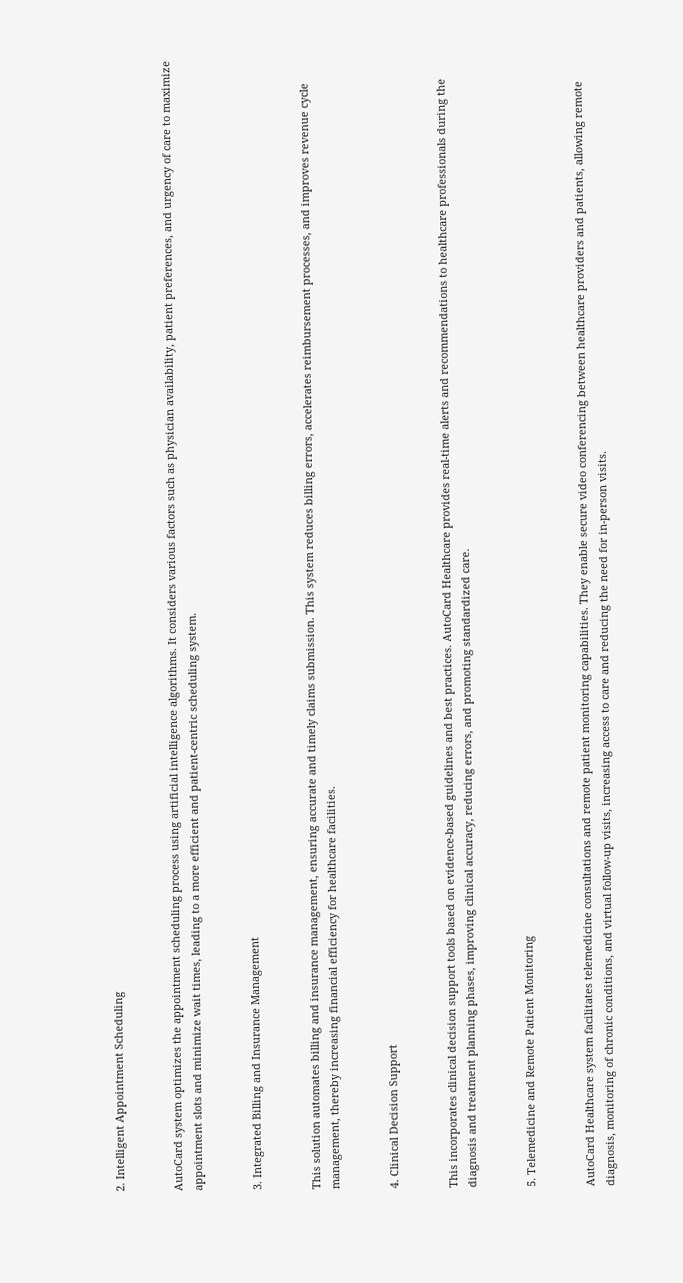2. Intelligent Appointment Scheduling


AutoCard system optimizes the appointment scheduling process using artificial intelligence algorithms. It considers various factors such as physician availability, patient preferences, and urgency of care to maximize appointment slots and minimize wait times, leading to a more efficient and patient-centric scheduling system.


3. Integrated Billing and Insurance Management


This solution automates billing and insurance management, ensuring accurate and timely claims submission. This system reduces billing errors, accelerates reimbursement processes, and improves revenue cycle management, thereby increasing financial efficiency for healthcare facilities.


4. Clinical Decision Support


This incorporates clinical decision support tools based on evidence-based guidelines and best practices. AutoCard Healthcare provides real-time alerts and recommendations to healthcare professionals during the diagnosis and treatment planning phases, improving clinical accuracy, reducing errors, and promoting standardized care.


5. Telemedicine and Remote Patient Monitoring


AutoCard Healthcare system facilitates telemedicine consultations and remote patient monitoring capabilities. They enable secure video conferencing between healthcare providers and patients, allowing remote diagnosis, monitoring of chronic conditions, and virtual follow-up visits, increasing access to care and reducing the need for in-person visits.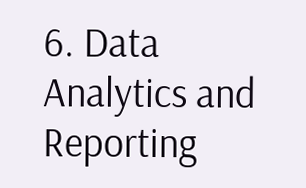6. Data Analytics and Reporting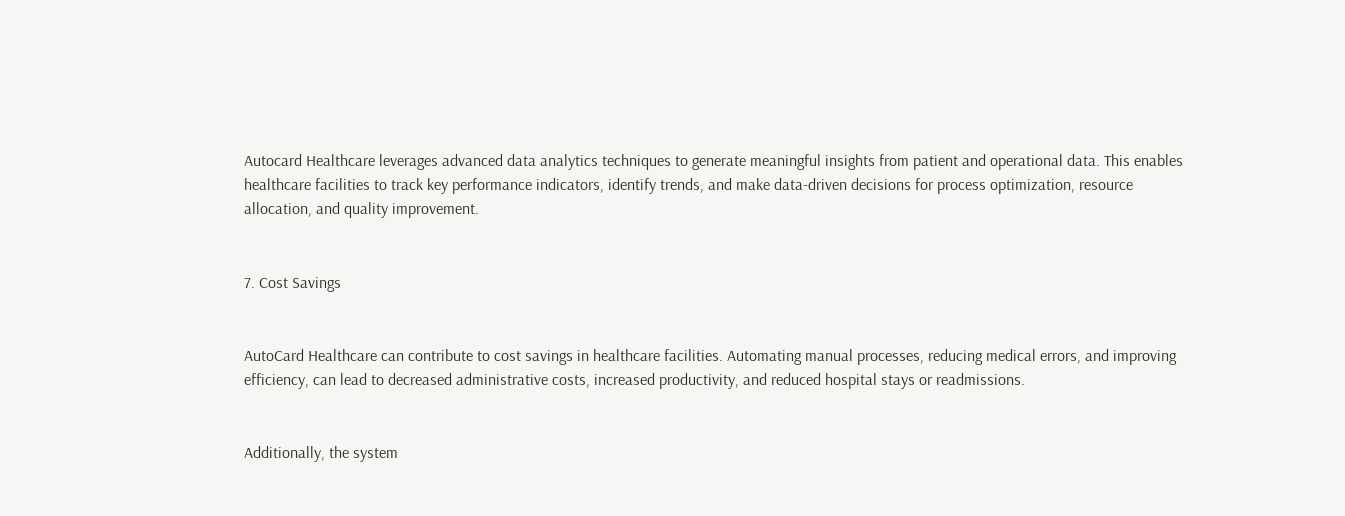Autocard Healthcare leverages advanced data analytics techniques to generate meaningful insights from patient and operational data. This enables healthcare facilities to track key performance indicators, identify trends, and make data-driven decisions for process optimization, resource allocation, and quality improvement.


7. Cost Savings


AutoCard Healthcare can contribute to cost savings in healthcare facilities. Automating manual processes, reducing medical errors, and improving efficiency, can lead to decreased administrative costs, increased productivity, and reduced hospital stays or readmissions.


Additionally, the system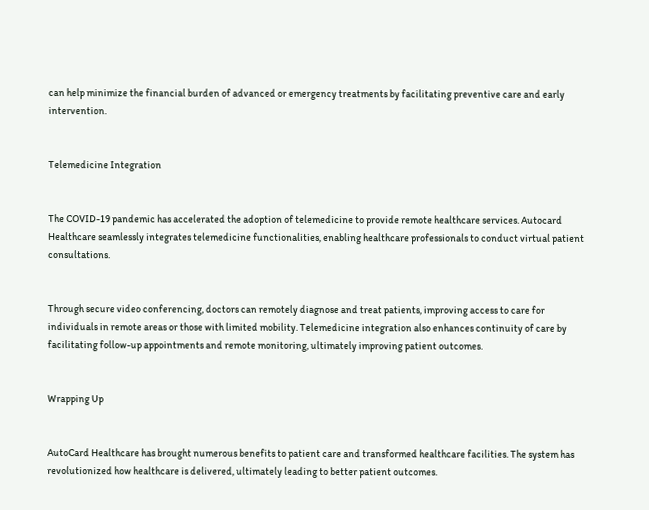can help minimize the financial burden of advanced or emergency treatments by facilitating preventive care and early intervention.


Telemedicine Integration


The COVID-19 pandemic has accelerated the adoption of telemedicine to provide remote healthcare services. Autocard Healthcare seamlessly integrates telemedicine functionalities, enabling healthcare professionals to conduct virtual patient consultations.


Through secure video conferencing, doctors can remotely diagnose and treat patients, improving access to care for individuals in remote areas or those with limited mobility. Telemedicine integration also enhances continuity of care by facilitating follow-up appointments and remote monitoring, ultimately improving patient outcomes.


Wrapping Up


AutoCard Healthcare has brought numerous benefits to patient care and transformed healthcare facilities. The system has revolutionized how healthcare is delivered, ultimately leading to better patient outcomes.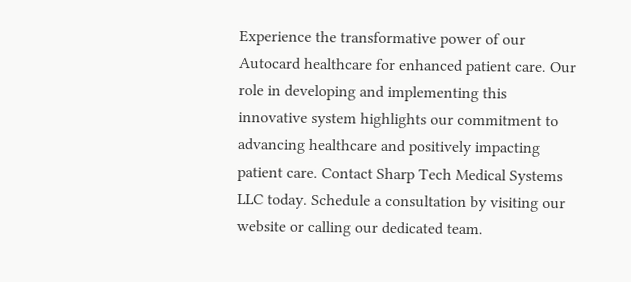Experience the transformative power of our Autocard healthcare for enhanced patient care. Our role in developing and implementing this innovative system highlights our commitment to advancing healthcare and positively impacting patient care. Contact Sharp Tech Medical Systems LLC today. Schedule a consultation by visiting our website or calling our dedicated team.